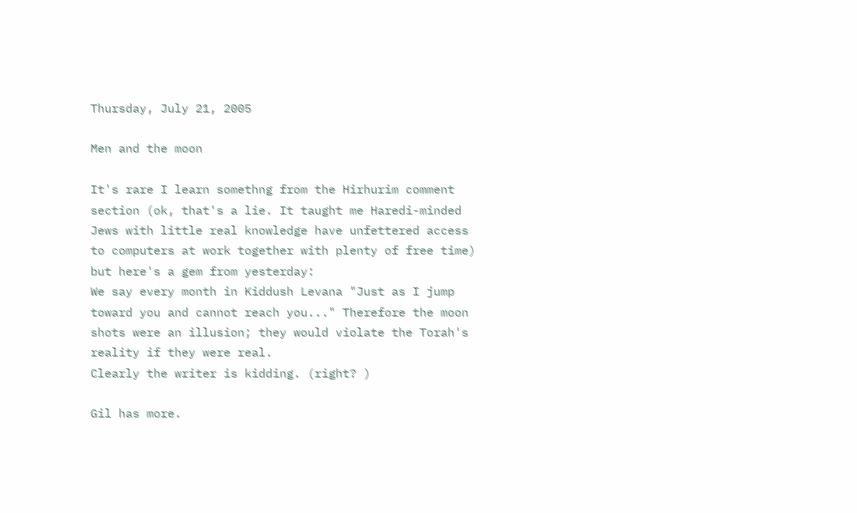Thursday, July 21, 2005

Men and the moon

It's rare I learn somethng from the Hirhurim comment section (ok, that's a lie. It taught me Haredi-minded Jews with little real knowledge have unfettered access to computers at work together with plenty of free time) but here's a gem from yesterday:
We say every month in Kiddush Levana "Just as I jump toward you and cannot reach you..." Therefore the moon shots were an illusion; they would violate the Torah's reality if they were real.
Clearly the writer is kidding. (right? )

Gil has more.